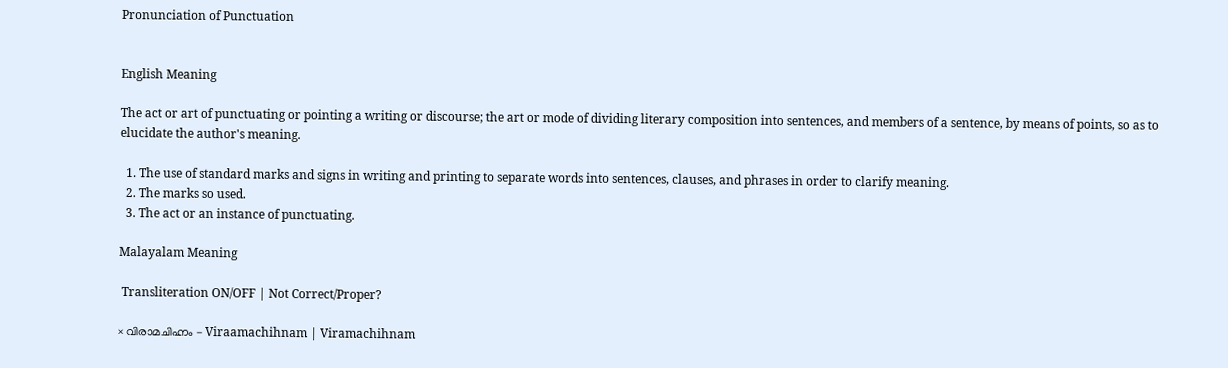Pronunciation of Punctuation


English Meaning

The act or art of punctuating or pointing a writing or discourse; the art or mode of dividing literary composition into sentences, and members of a sentence, by means of points, so as to elucidate the author's meaning.

  1. The use of standard marks and signs in writing and printing to separate words into sentences, clauses, and phrases in order to clarify meaning.
  2. The marks so used.
  3. The act or an instance of punctuating.

Malayalam Meaning

 Transliteration ON/OFF | Not Correct/Proper?

× വിരാമചിഹ്നം - Viraamachihnam | Viramachihnam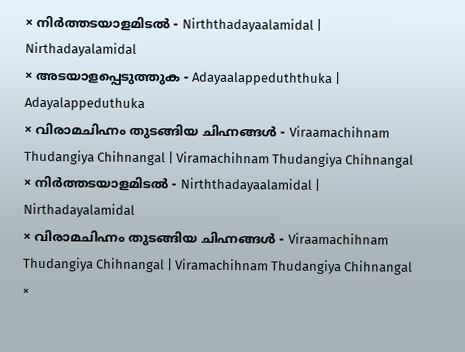× നിര്‍ത്തടയാളമിടല്‍ - Nirththadayaalamidal | Nirthadayalamidal
× അടയാളപ്പെടുത്തുക - Adayaalappeduththuka | Adayalappeduthuka
× വിരാമചിഹ്നം തുടങ്ങിയ ചിഹ്നങ്ങൾ - Viraamachihnam Thudangiya Chihnangal | Viramachihnam Thudangiya Chihnangal
× നിർത്തടയാളമിടൽ - Nirththadayaalamidal | Nirthadayalamidal
× വിരാമചിഹ്നം തുടങ്ങിയ ചിഹ്നങ്ങള്‍ - Viraamachihnam Thudangiya Chihnangal | Viramachihnam Thudangiya Chihnangal
×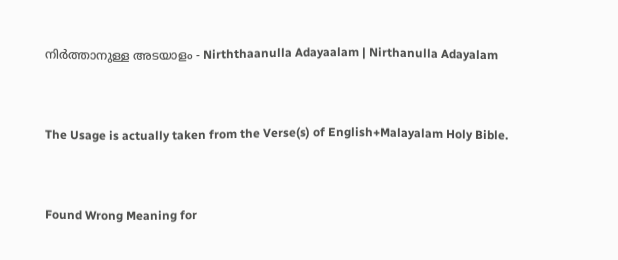നിര്‍ത്താനുള്ള അടയാളം - Nirththaanulla Adayaalam | Nirthanulla Adayalam


The Usage is actually taken from the Verse(s) of English+Malayalam Holy Bible.


Found Wrong Meaning for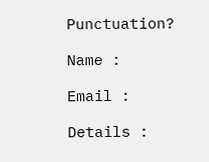Punctuation?

Name :

Email :

Details :